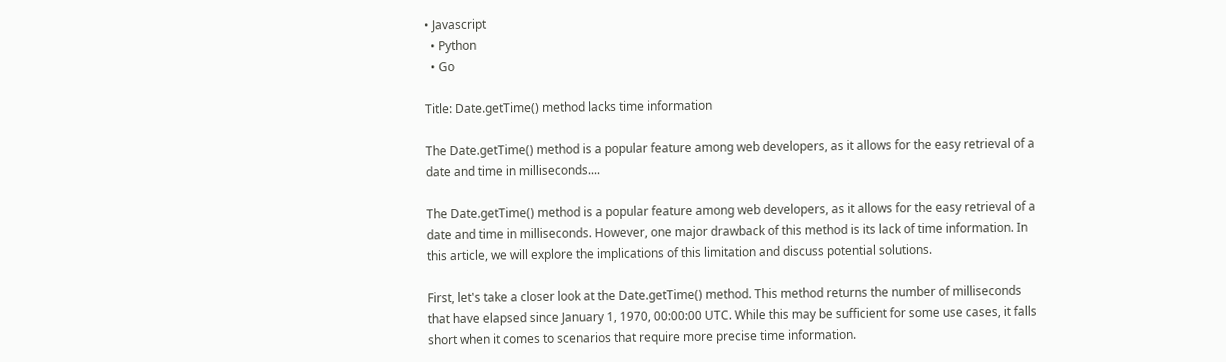• Javascript
  • Python
  • Go

Title: Date.getTime() method lacks time information

The Date.getTime() method is a popular feature among web developers, as it allows for the easy retrieval of a date and time in milliseconds....

The Date.getTime() method is a popular feature among web developers, as it allows for the easy retrieval of a date and time in milliseconds. However, one major drawback of this method is its lack of time information. In this article, we will explore the implications of this limitation and discuss potential solutions.

First, let's take a closer look at the Date.getTime() method. This method returns the number of milliseconds that have elapsed since January 1, 1970, 00:00:00 UTC. While this may be sufficient for some use cases, it falls short when it comes to scenarios that require more precise time information.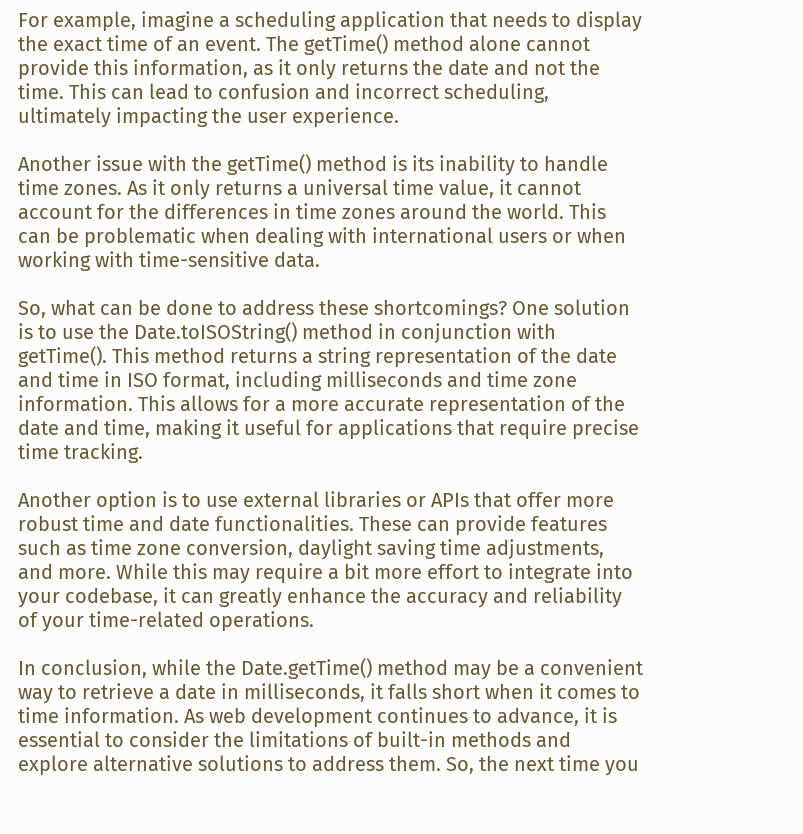For example, imagine a scheduling application that needs to display the exact time of an event. The getTime() method alone cannot provide this information, as it only returns the date and not the time. This can lead to confusion and incorrect scheduling, ultimately impacting the user experience.

Another issue with the getTime() method is its inability to handle time zones. As it only returns a universal time value, it cannot account for the differences in time zones around the world. This can be problematic when dealing with international users or when working with time-sensitive data.

So, what can be done to address these shortcomings? One solution is to use the Date.toISOString() method in conjunction with getTime(). This method returns a string representation of the date and time in ISO format, including milliseconds and time zone information. This allows for a more accurate representation of the date and time, making it useful for applications that require precise time tracking.

Another option is to use external libraries or APIs that offer more robust time and date functionalities. These can provide features such as time zone conversion, daylight saving time adjustments, and more. While this may require a bit more effort to integrate into your codebase, it can greatly enhance the accuracy and reliability of your time-related operations.

In conclusion, while the Date.getTime() method may be a convenient way to retrieve a date in milliseconds, it falls short when it comes to time information. As web development continues to advance, it is essential to consider the limitations of built-in methods and explore alternative solutions to address them. So, the next time you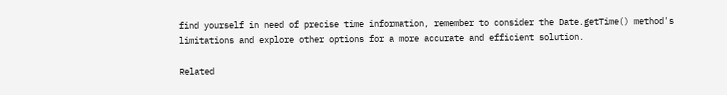find yourself in need of precise time information, remember to consider the Date.getTime() method's limitations and explore other options for a more accurate and efficient solution.

Related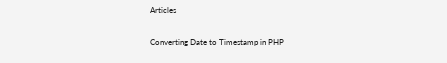Articles

Converting Date to Timestamp in PHP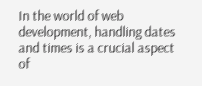In the world of web development, handling dates and times is a crucial aspect of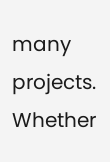many projects. Whether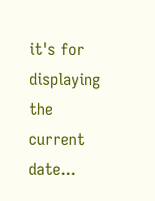it's for displaying the current date...